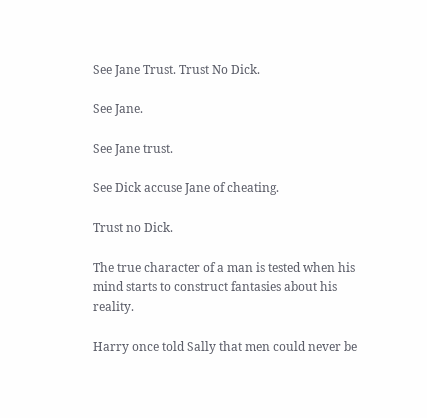See Jane Trust. Trust No Dick.

See Jane.

See Jane trust.

See Dick accuse Jane of cheating.

Trust no Dick.

The true character of a man is tested when his mind starts to construct fantasies about his reality.

Harry once told Sally that men could never be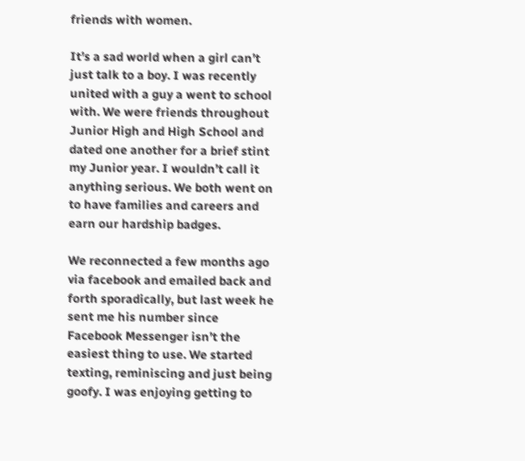friends with women.

It’s a sad world when a girl can’t just talk to a boy. I was recently united with a guy a went to school with. We were friends throughout Junior High and High School and dated one another for a brief stint my Junior year. I wouldn’t call it anything serious. We both went on to have families and careers and earn our hardship badges.

We reconnected a few months ago via facebook and emailed back and forth sporadically, but last week he sent me his number since Facebook Messenger isn’t the easiest thing to use. We started texting, reminiscing and just being goofy. I was enjoying getting to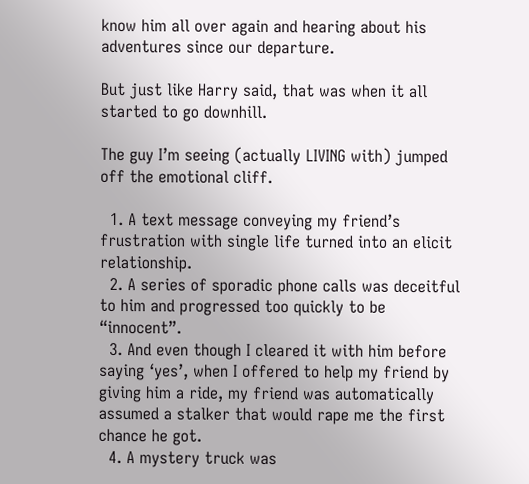know him all over again and hearing about his adventures since our departure.

But just like Harry said, that was when it all started to go downhill.

The guy I’m seeing (actually LIVING with) jumped off the emotional cliff.

  1. A text message conveying my friend’s frustration with single life turned into an elicit relationship.
  2. A series of sporadic phone calls was deceitful to him and progressed too quickly to be “innocent”.
  3. And even though I cleared it with him before saying ‘yes’, when I offered to help my friend by giving him a ride, my friend was automatically assumed a stalker that would rape me the first chance he got.
  4. A mystery truck was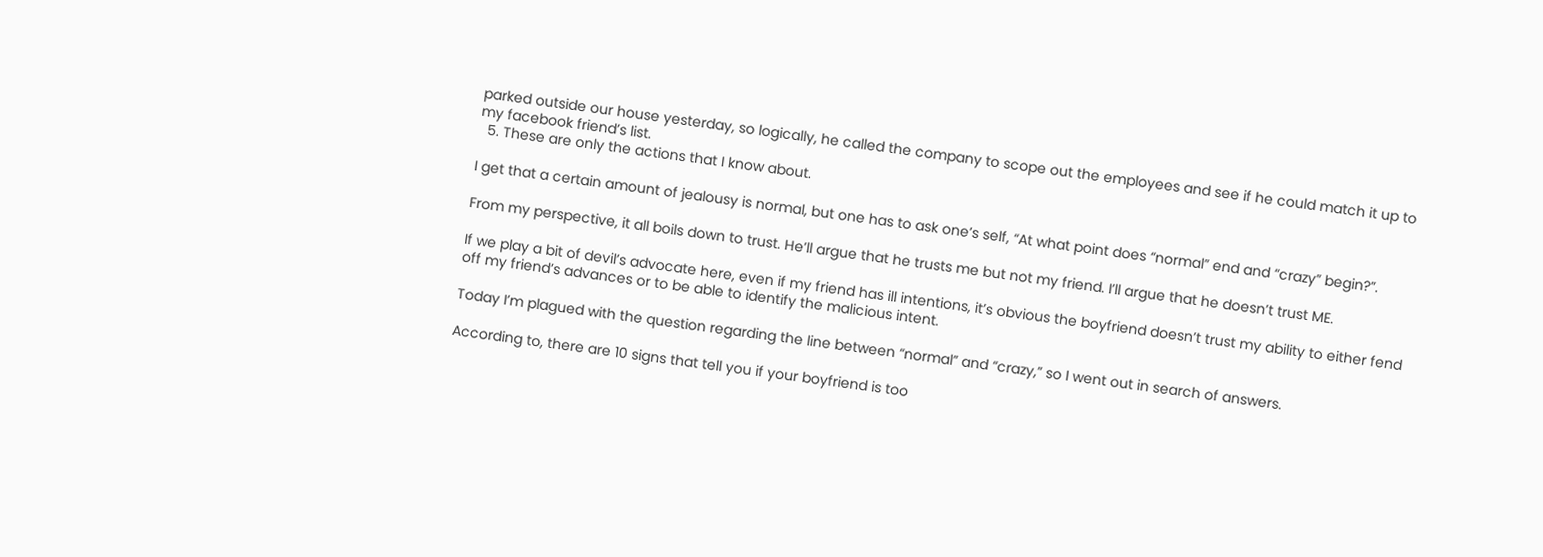parked outside our house yesterday, so logically, he called the company to scope out the employees and see if he could match it up to my facebook friend’s list.
  5. These are only the actions that I know about.

I get that a certain amount of jealousy is normal, but one has to ask one’s self, “At what point does “normal” end and “crazy” begin?”.

From my perspective, it all boils down to trust. He’ll argue that he trusts me but not my friend. I’ll argue that he doesn’t trust ME.

If we play a bit of devil’s advocate here, even if my friend has ill intentions, it’s obvious the boyfriend doesn’t trust my ability to either fend off my friend’s advances or to be able to identify the malicious intent.

Today I’m plagued with the question regarding the line between “normal” and “crazy,” so I went out in search of answers.

According to, there are 10 signs that tell you if your boyfriend is too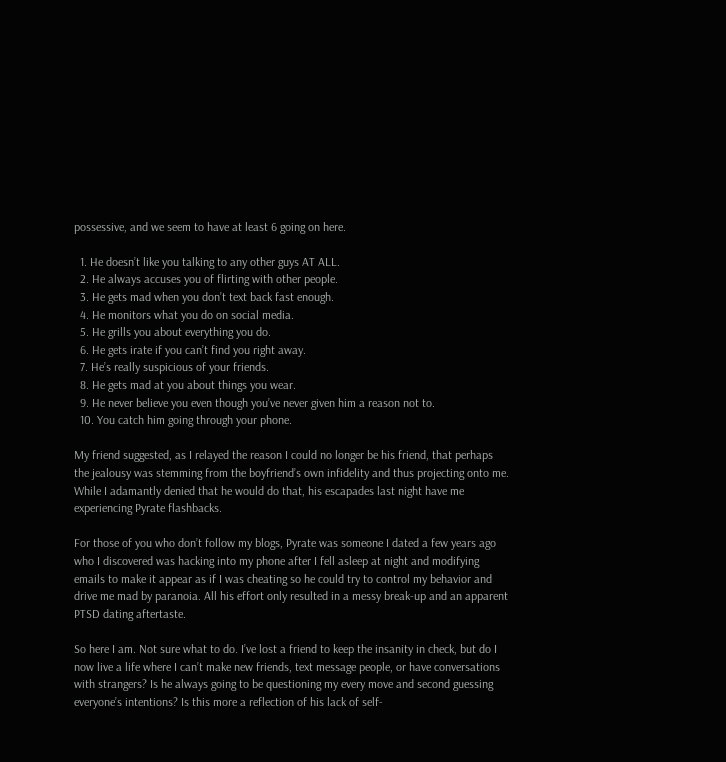possessive, and we seem to have at least 6 going on here.

  1. He doesn’t like you talking to any other guys AT ALL.
  2. He always accuses you of flirting with other people.
  3. He gets mad when you don’t text back fast enough.
  4. He monitors what you do on social media.
  5. He grills you about everything you do.
  6. He gets irate if you can’t find you right away.
  7. He’s really suspicious of your friends.
  8. He gets mad at you about things you wear.
  9. He never believe you even though you’ve never given him a reason not to.
  10. You catch him going through your phone.

My friend suggested, as I relayed the reason I could no longer be his friend, that perhaps the jealousy was stemming from the boyfriend’s own infidelity and thus projecting onto me. While I adamantly denied that he would do that, his escapades last night have me experiencing Pyrate flashbacks.

For those of you who don’t follow my blogs, Pyrate was someone I dated a few years ago who I discovered was hacking into my phone after I fell asleep at night and modifying emails to make it appear as if I was cheating so he could try to control my behavior and drive me mad by paranoia. All his effort only resulted in a messy break-up and an apparent PTSD dating aftertaste.

So here I am. Not sure what to do. I’ve lost a friend to keep the insanity in check, but do I now live a life where I can’t make new friends, text message people, or have conversations with strangers? Is he always going to be questioning my every move and second guessing everyone’s intentions? Is this more a reflection of his lack of self-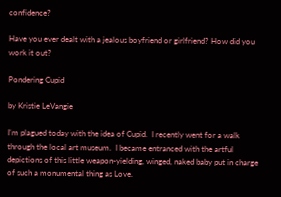confidence?

Have you ever dealt with a jealous boyfriend or girlfriend? How did you work it out?

Pondering Cupid

by Kristie LeVangie

I’m plagued today with the idea of Cupid.  I recently went for a walk through the local art museum.  I became entranced with the artful depictions of this little weapon-yielding, winged, naked baby put in charge of such a monumental thing as Love.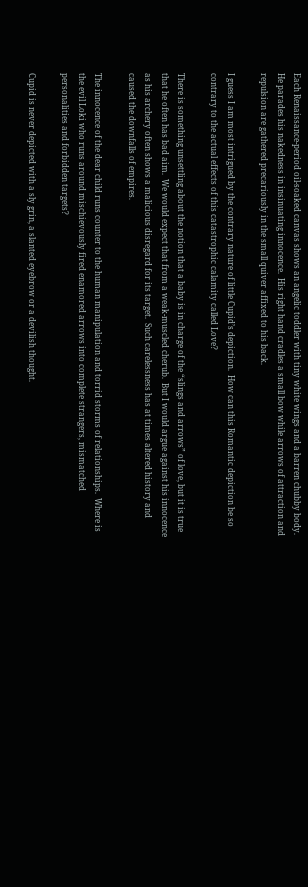Each Renaissance-period oil-soaked canvas shows an angelic toddler with tiny white wings and a barren chubby body.  He parades his nakedness in insinuating innocence.  His right hand cradles a small bow while arrows of attraction and repulsion are gathered precariously in the small quiver affixed to his back.

I guess I am most intrigued by the contrary nature of little Cupid’s depiction.  How can this Romantic depiction be so contrary to the actual effects of this catastrophic calamity called Love?

There is something unsettling about the notion that a baby is in charge of the “slings and arrows” of love, but it is true that he often has bad aim.  We would expect that from a weak-muscled cherub.  But I would argue against his innocence as his archery often shows a malicious disregard for its target.  Such carelessness has at times altered history and caused the downfalls of empires.

The innocence of the dear child runs counter to the human manipulation and torrid storms of relationships.  Where is the evil Loki who runs around mischievously fired enamored arrows into complete strangers, mismatched personalities and forbidden targets?

Cupid is never depicted with a sly grin, a slanted eyebrow or a devilish thought.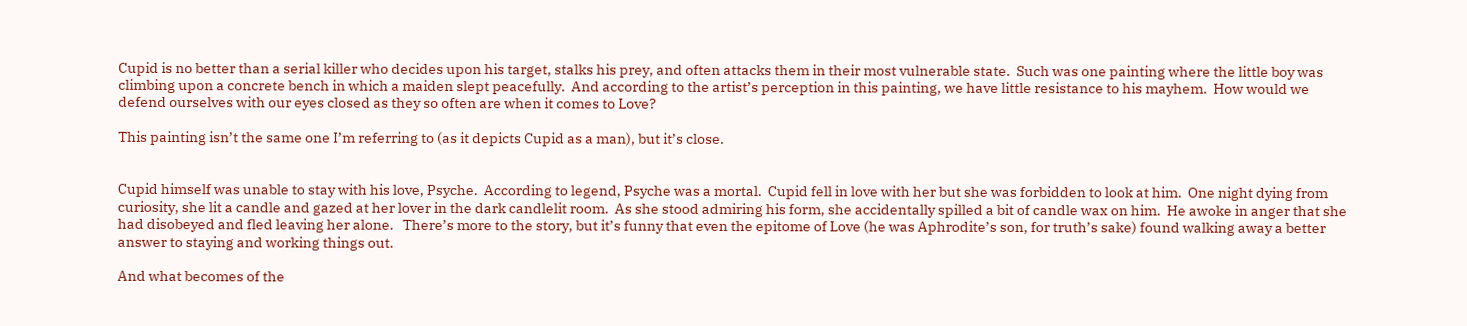Cupid is no better than a serial killer who decides upon his target, stalks his prey, and often attacks them in their most vulnerable state.  Such was one painting where the little boy was climbing upon a concrete bench in which a maiden slept peacefully.  And according to the artist’s perception in this painting, we have little resistance to his mayhem.  How would we defend ourselves with our eyes closed as they so often are when it comes to Love?

This painting isn’t the same one I’m referring to (as it depicts Cupid as a man), but it’s close.


Cupid himself was unable to stay with his love, Psyche.  According to legend, Psyche was a mortal.  Cupid fell in love with her but she was forbidden to look at him.  One night dying from curiosity, she lit a candle and gazed at her lover in the dark candlelit room.  As she stood admiring his form, she accidentally spilled a bit of candle wax on him.  He awoke in anger that she had disobeyed and fled leaving her alone.   There’s more to the story, but it’s funny that even the epitome of Love (he was Aphrodite’s son, for truth’s sake) found walking away a better answer to staying and working things out.

And what becomes of the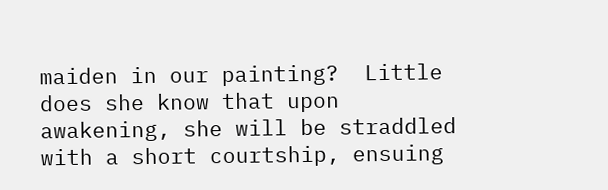maiden in our painting?  Little does she know that upon awakening, she will be straddled with a short courtship, ensuing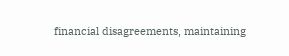financial disagreements, maintaining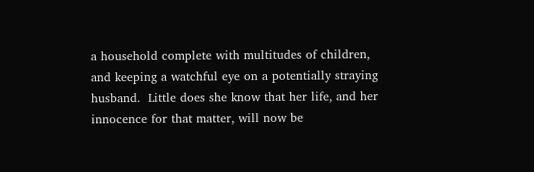a household complete with multitudes of children, and keeping a watchful eye on a potentially straying husband.  Little does she know that her life, and her innocence for that matter, will now be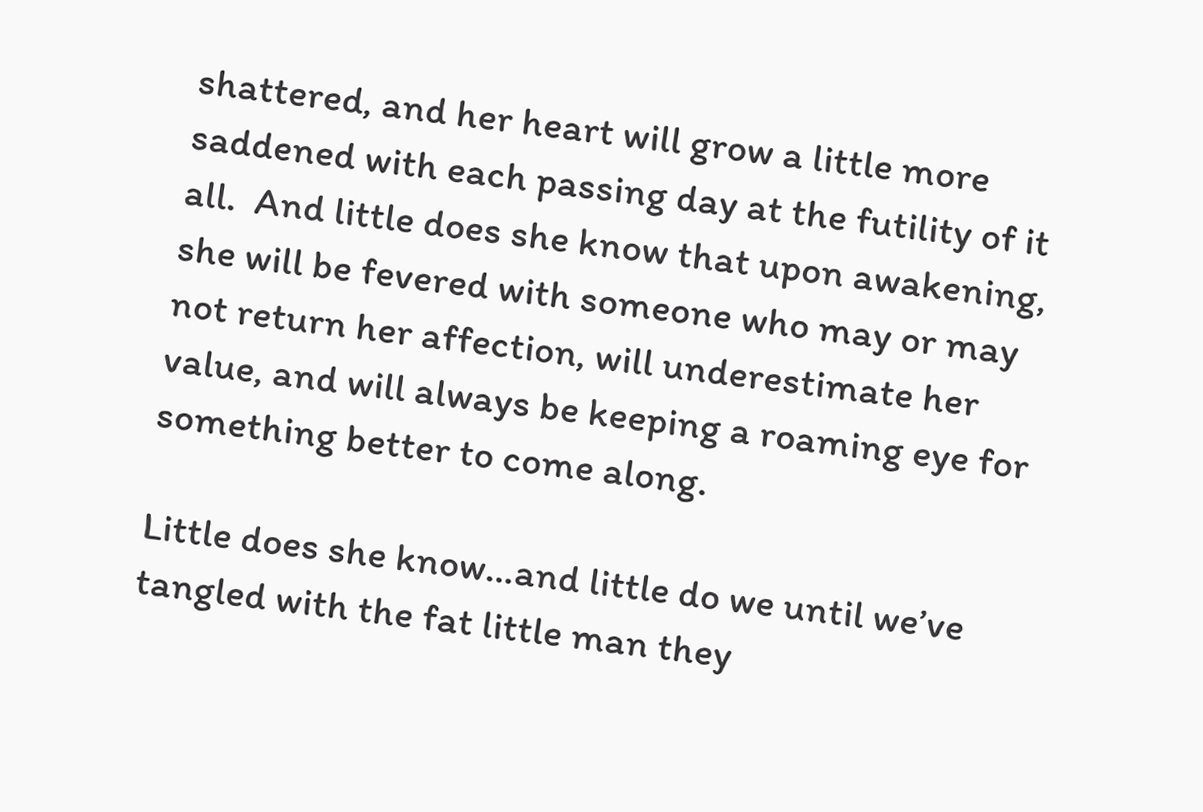shattered, and her heart will grow a little more saddened with each passing day at the futility of it all.  And little does she know that upon awakening, she will be fevered with someone who may or may not return her affection, will underestimate her value, and will always be keeping a roaming eye for something better to come along.

Little does she know…and little do we until we’ve tangled with the fat little man they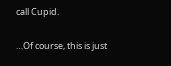call Cupid.

…Of course, this is just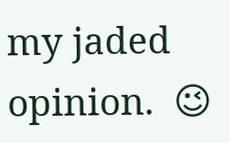my jaded opinion.  😉